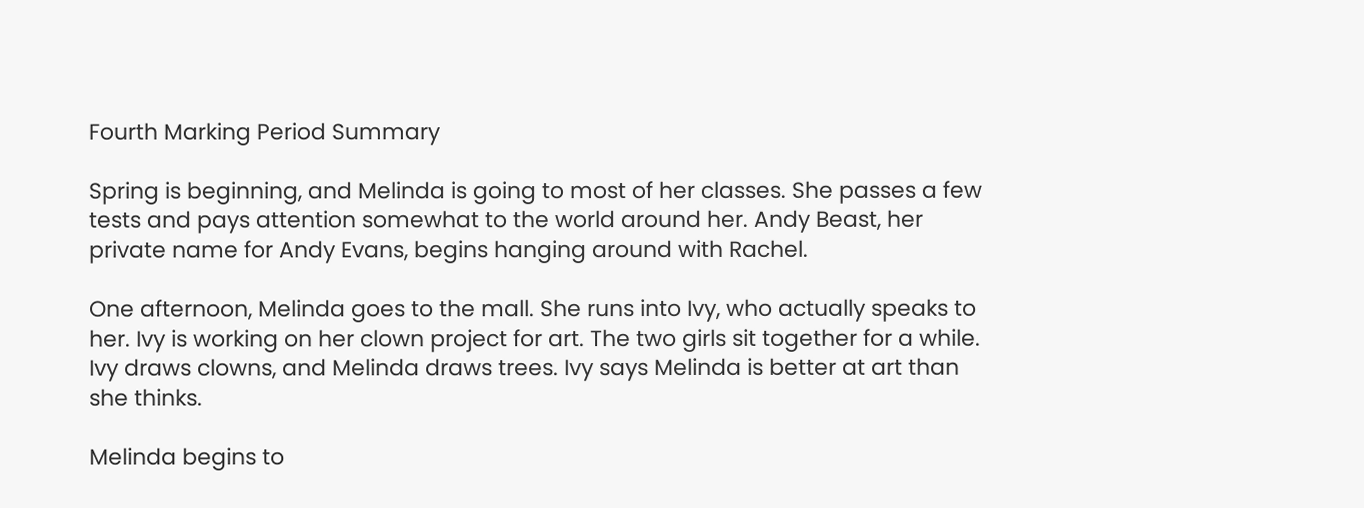Fourth Marking Period Summary

Spring is beginning, and Melinda is going to most of her classes. She passes a few tests and pays attention somewhat to the world around her. Andy Beast, her private name for Andy Evans, begins hanging around with Rachel.

One afternoon, Melinda goes to the mall. She runs into Ivy, who actually speaks to her. Ivy is working on her clown project for art. The two girls sit together for a while. Ivy draws clowns, and Melinda draws trees. Ivy says Melinda is better at art than she thinks.

Melinda begins to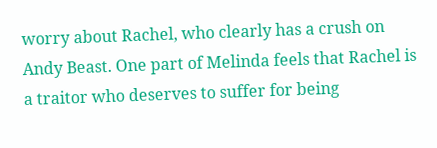worry about Rachel, who clearly has a crush on Andy Beast. One part of Melinda feels that Rachel is a traitor who deserves to suffer for being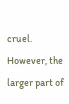cruel. However, the larger part of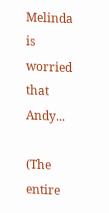Melinda is worried that Andy...

(The entire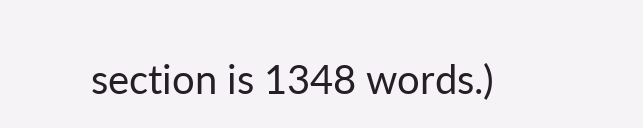section is 1348 words.)